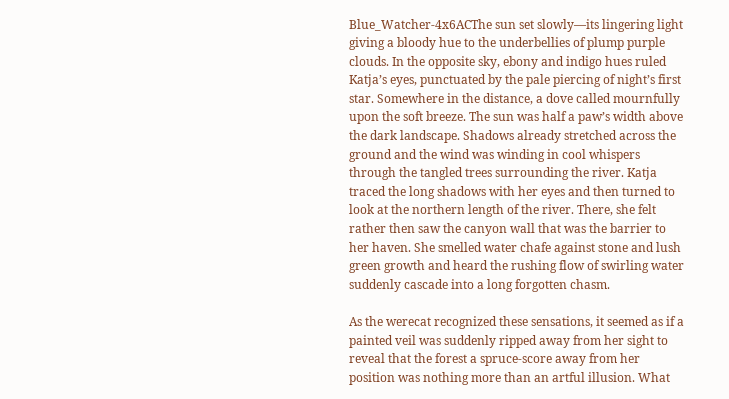Blue_Watcher-4x6ACThe sun set slowly—its lingering light giving a bloody hue to the underbellies of plump purple clouds. In the opposite sky, ebony and indigo hues ruled Katja’s eyes, punctuated by the pale piercing of night’s first star. Somewhere in the distance, a dove called mournfully upon the soft breeze. The sun was half a paw’s width above the dark landscape. Shadows already stretched across the ground and the wind was winding in cool whispers through the tangled trees surrounding the river. Katja traced the long shadows with her eyes and then turned to look at the northern length of the river. There, she felt rather then saw the canyon wall that was the barrier to her haven. She smelled water chafe against stone and lush green growth and heard the rushing flow of swirling water suddenly cascade into a long forgotten chasm.

As the werecat recognized these sensations, it seemed as if a painted veil was suddenly ripped away from her sight to reveal that the forest a spruce-score away from her position was nothing more than an artful illusion. What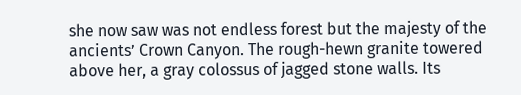she now saw was not endless forest but the majesty of the ancients’ Crown Canyon. The rough-hewn granite towered above her, a gray colossus of jagged stone walls. Its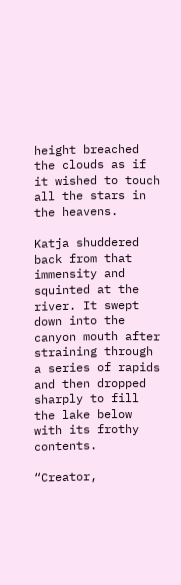height breached the clouds as if it wished to touch all the stars in the heavens.

Katja shuddered back from that immensity and squinted at the river. It swept down into the canyon mouth after straining through a series of rapids and then dropped sharply to fill the lake below with its frothy contents.

“Creator,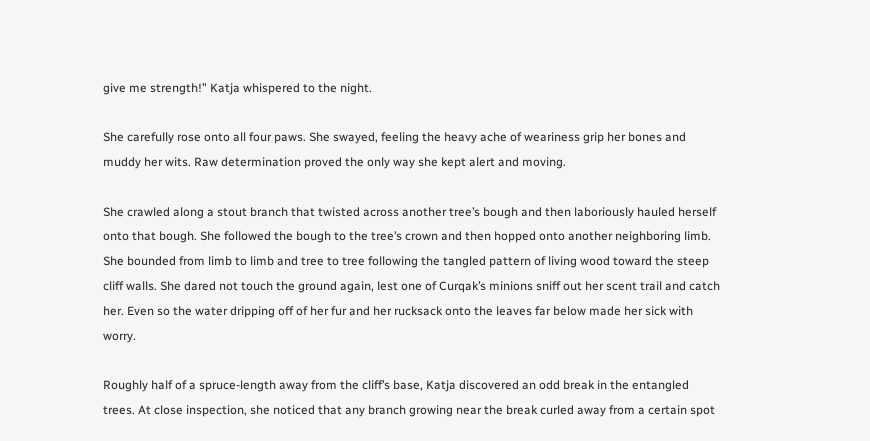give me strength!” Katja whispered to the night.

She carefully rose onto all four paws. She swayed, feeling the heavy ache of weariness grip her bones and muddy her wits. Raw determination proved the only way she kept alert and moving.

She crawled along a stout branch that twisted across another tree’s bough and then laboriously hauled herself onto that bough. She followed the bough to the tree’s crown and then hopped onto another neighboring limb. She bounded from limb to limb and tree to tree following the tangled pattern of living wood toward the steep cliff walls. She dared not touch the ground again, lest one of Curqak’s minions sniff out her scent trail and catch her. Even so the water dripping off of her fur and her rucksack onto the leaves far below made her sick with worry.

Roughly half of a spruce-length away from the cliff’s base, Katja discovered an odd break in the entangled trees. At close inspection, she noticed that any branch growing near the break curled away from a certain spot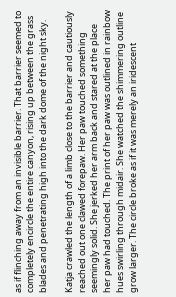as if flinching away from an invisible barrier. That barrier seemed to completely encircle the entire canyon, rising up between the grass blades and penetrating high into the dark dome of the night sky.

Katja crawled the length of a limb close to the barrier and cautiously reached out one clawed forepaw. Her paw touched something seemingly solid. She jerked her arm back and stared at the place her paw had touched. The print of her paw was outlined in rainbow hues swirling through midair. She watched the shimmering outline grow larger. The circle broke as if it was merely an iridescent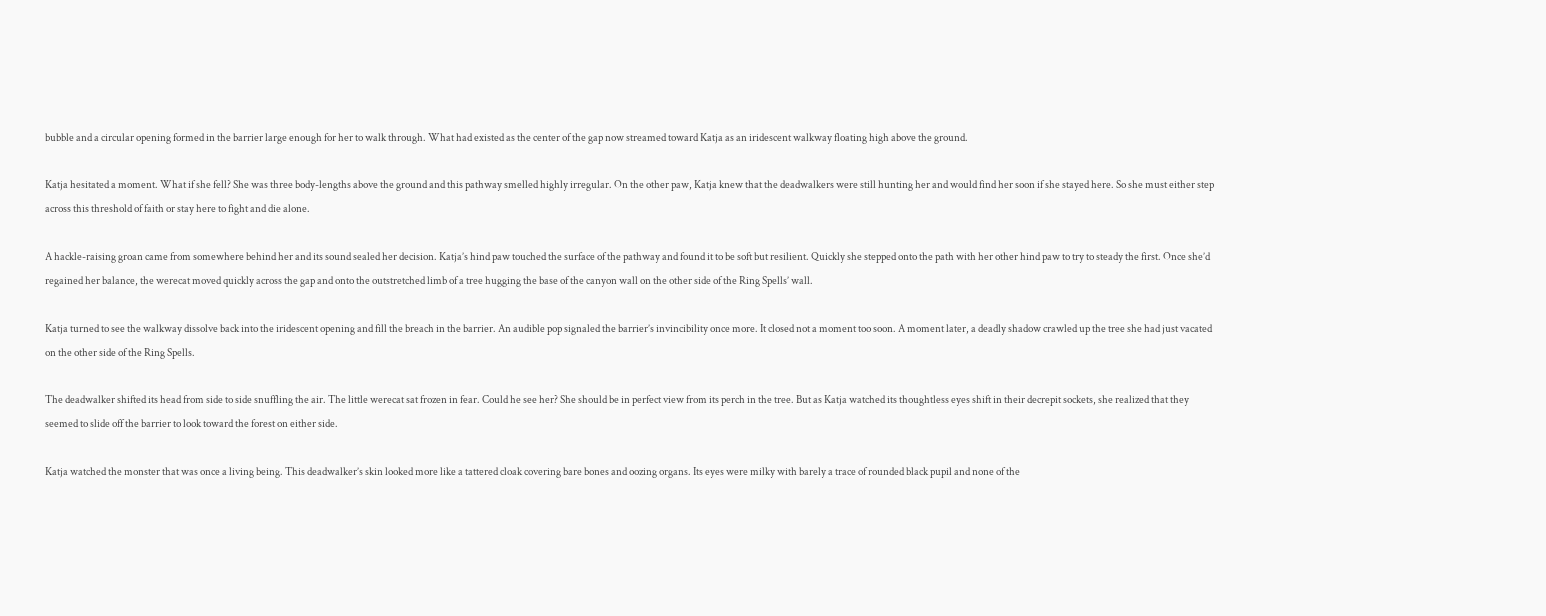bubble and a circular opening formed in the barrier large enough for her to walk through. What had existed as the center of the gap now streamed toward Katja as an iridescent walkway floating high above the ground.

Katja hesitated a moment. What if she fell? She was three body-lengths above the ground and this pathway smelled highly irregular. On the other paw, Katja knew that the deadwalkers were still hunting her and would find her soon if she stayed here. So she must either step across this threshold of faith or stay here to fight and die alone.

A hackle-raising groan came from somewhere behind her and its sound sealed her decision. Katja’s hind paw touched the surface of the pathway and found it to be soft but resilient. Quickly she stepped onto the path with her other hind paw to try to steady the first. Once she’d regained her balance, the werecat moved quickly across the gap and onto the outstretched limb of a tree hugging the base of the canyon wall on the other side of the Ring Spells’ wall.

Katja turned to see the walkway dissolve back into the iridescent opening and fill the breach in the barrier. An audible pop signaled the barrier’s invincibility once more. It closed not a moment too soon. A moment later, a deadly shadow crawled up the tree she had just vacated on the other side of the Ring Spells.

The deadwalker shifted its head from side to side snuffling the air. The little werecat sat frozen in fear. Could he see her? She should be in perfect view from its perch in the tree. But as Katja watched its thoughtless eyes shift in their decrepit sockets, she realized that they seemed to slide off the barrier to look toward the forest on either side.

Katja watched the monster that was once a living being. This deadwalker’s skin looked more like a tattered cloak covering bare bones and oozing organs. Its eyes were milky with barely a trace of rounded black pupil and none of the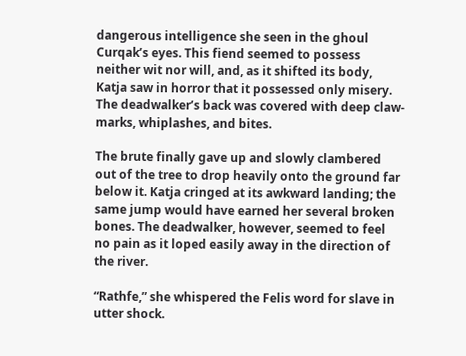dangerous intelligence she seen in the ghoul Curqak’s eyes. This fiend seemed to possess neither wit nor will, and, as it shifted its body, Katja saw in horror that it possessed only misery. The deadwalker’s back was covered with deep claw-marks, whiplashes, and bites.

The brute finally gave up and slowly clambered out of the tree to drop heavily onto the ground far below it. Katja cringed at its awkward landing; the same jump would have earned her several broken bones. The deadwalker, however, seemed to feel no pain as it loped easily away in the direction of the river.

“Rathfe,” she whispered the Felis word for slave in utter shock.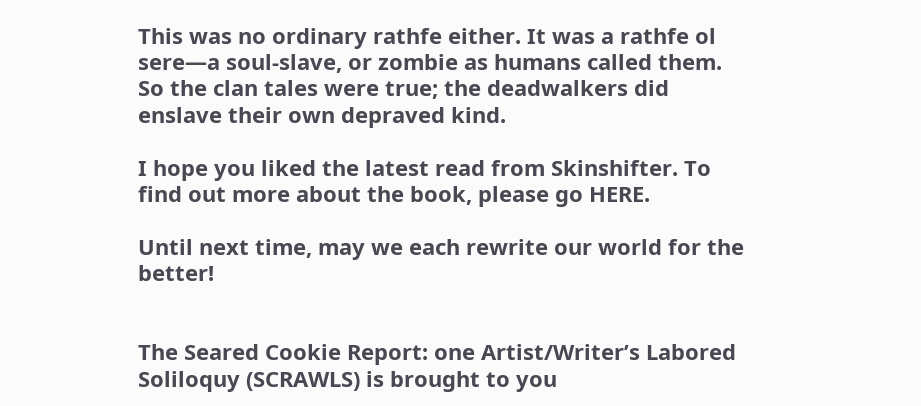This was no ordinary rathfe either. It was a rathfe ol sere—a soul-slave, or zombie as humans called them. So the clan tales were true; the deadwalkers did enslave their own depraved kind.

I hope you liked the latest read from Skinshifter. To find out more about the book, please go HERE.

Until next time, may we each rewrite our world for the better!


The Seared Cookie Report: one Artist/Writer’s Labored Soliloquy (SCRAWLS) is brought to you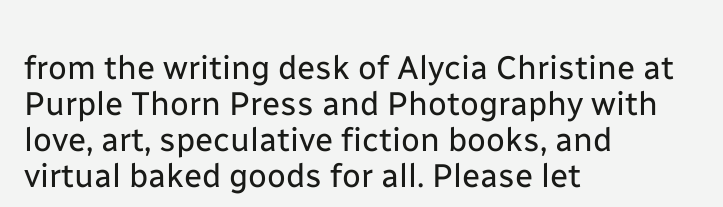from the writing desk of Alycia Christine at Purple Thorn Press and Photography with love, art, speculative fiction books, and virtual baked goods for all. Please let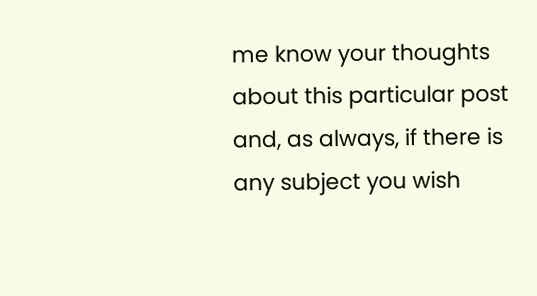me know your thoughts about this particular post and, as always, if there is any subject you wish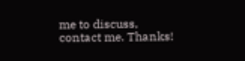me to discuss, contact me. Thanks!